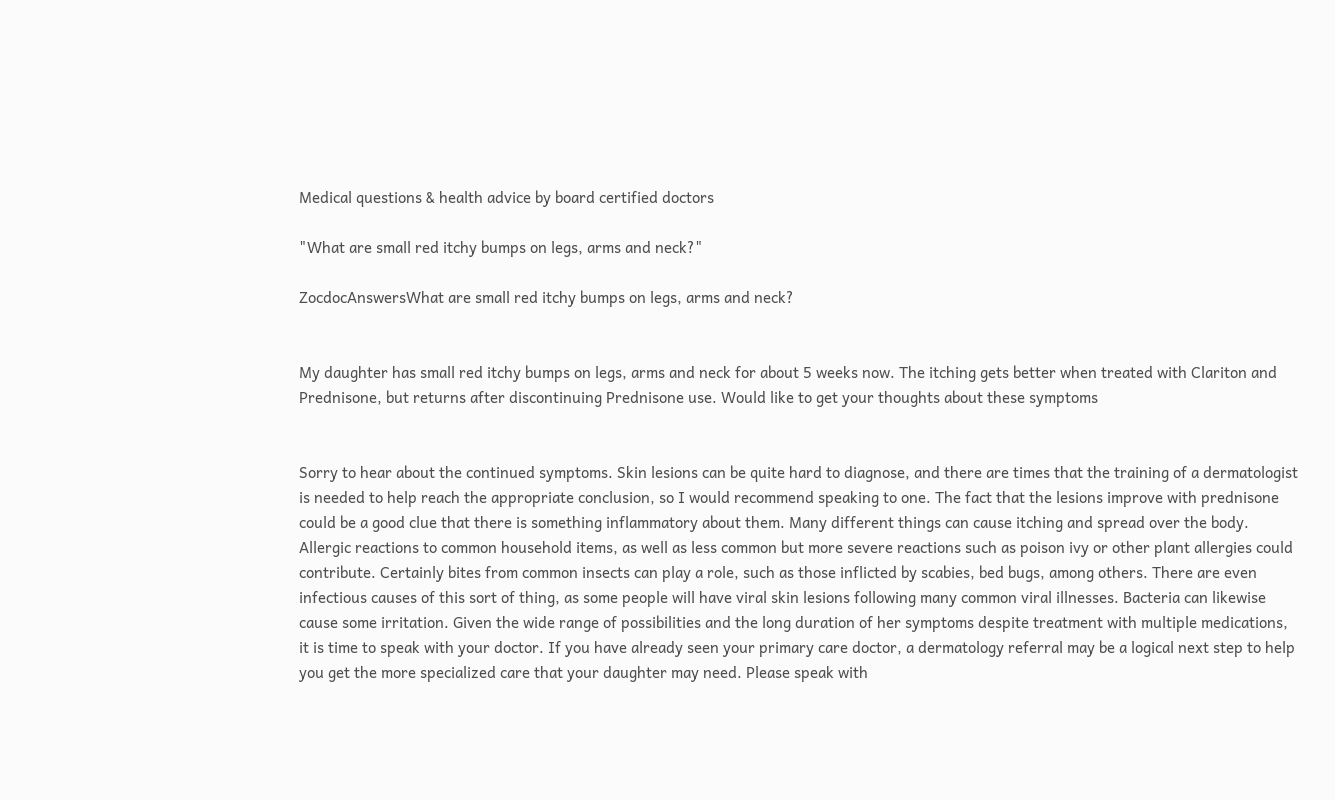Medical questions & health advice by board certified doctors

"What are small red itchy bumps on legs, arms and neck?"

ZocdocAnswersWhat are small red itchy bumps on legs, arms and neck?


My daughter has small red itchy bumps on legs, arms and neck for about 5 weeks now. The itching gets better when treated with Clariton and Prednisone, but returns after discontinuing Prednisone use. Would like to get your thoughts about these symptoms


Sorry to hear about the continued symptoms. Skin lesions can be quite hard to diagnose, and there are times that the training of a dermatologist is needed to help reach the appropriate conclusion, so I would recommend speaking to one. The fact that the lesions improve with prednisone could be a good clue that there is something inflammatory about them. Many different things can cause itching and spread over the body. Allergic reactions to common household items, as well as less common but more severe reactions such as poison ivy or other plant allergies could contribute. Certainly bites from common insects can play a role, such as those inflicted by scabies, bed bugs, among others. There are even infectious causes of this sort of thing, as some people will have viral skin lesions following many common viral illnesses. Bacteria can likewise cause some irritation. Given the wide range of possibilities and the long duration of her symptoms despite treatment with multiple medications, it is time to speak with your doctor. If you have already seen your primary care doctor, a dermatology referral may be a logical next step to help you get the more specialized care that your daughter may need. Please speak with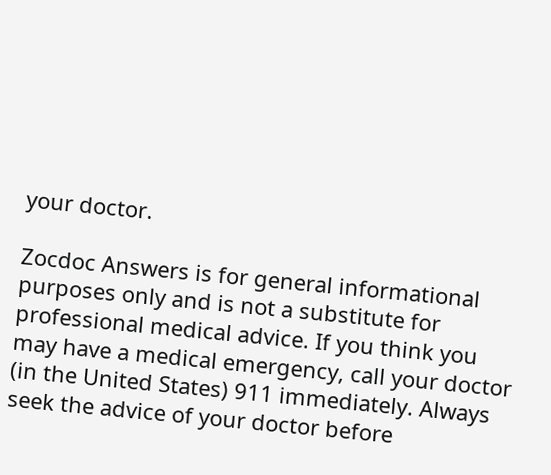your doctor.

Zocdoc Answers is for general informational purposes only and is not a substitute for professional medical advice. If you think you may have a medical emergency, call your doctor (in the United States) 911 immediately. Always seek the advice of your doctor before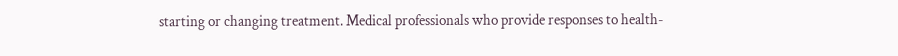starting or changing treatment. Medical professionals who provide responses to health-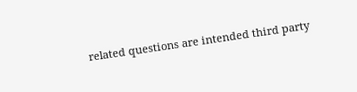related questions are intended third party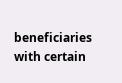beneficiaries with certain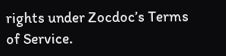rights under Zocdoc’s Terms of Service.